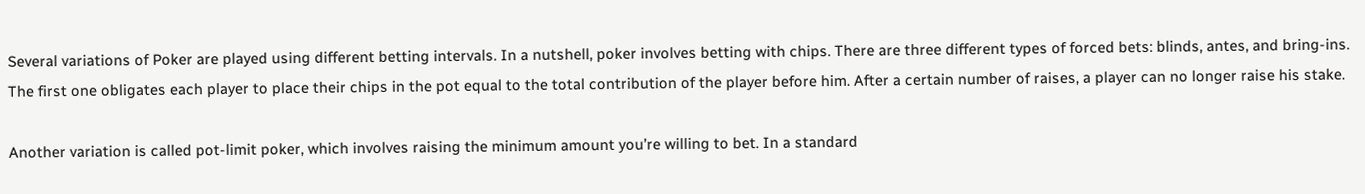Several variations of Poker are played using different betting intervals. In a nutshell, poker involves betting with chips. There are three different types of forced bets: blinds, antes, and bring-ins. The first one obligates each player to place their chips in the pot equal to the total contribution of the player before him. After a certain number of raises, a player can no longer raise his stake.

Another variation is called pot-limit poker, which involves raising the minimum amount you’re willing to bet. In a standard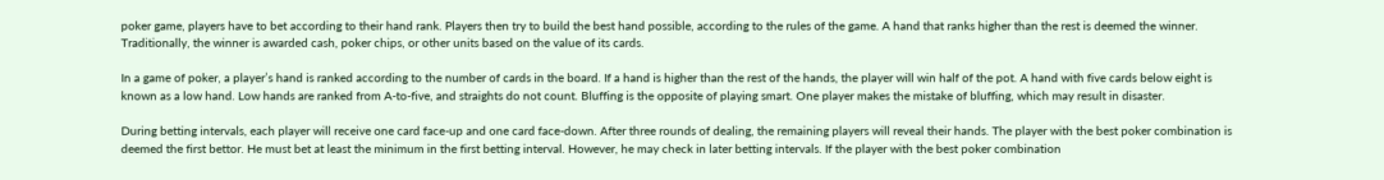poker game, players have to bet according to their hand rank. Players then try to build the best hand possible, according to the rules of the game. A hand that ranks higher than the rest is deemed the winner. Traditionally, the winner is awarded cash, poker chips, or other units based on the value of its cards.

In a game of poker, a player’s hand is ranked according to the number of cards in the board. If a hand is higher than the rest of the hands, the player will win half of the pot. A hand with five cards below eight is known as a low hand. Low hands are ranked from A-to-five, and straights do not count. Bluffing is the opposite of playing smart. One player makes the mistake of bluffing, which may result in disaster.

During betting intervals, each player will receive one card face-up and one card face-down. After three rounds of dealing, the remaining players will reveal their hands. The player with the best poker combination is deemed the first bettor. He must bet at least the minimum in the first betting interval. However, he may check in later betting intervals. If the player with the best poker combination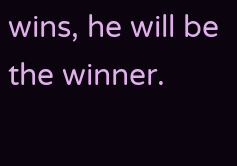wins, he will be the winner.